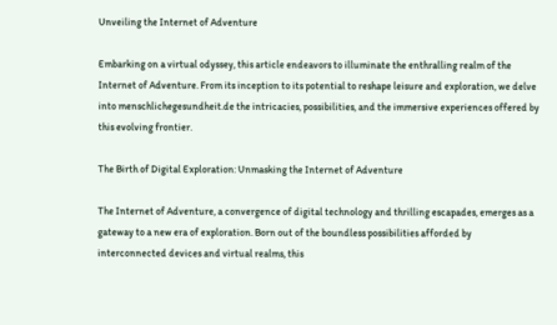Unveiling the Internet of Adventure

Embarking on a virtual odyssey, this article endeavors to illuminate the enthralling realm of the Internet of Adventure. From its inception to its potential to reshape leisure and exploration, we delve into menschlichegesundheit.de the intricacies, possibilities, and the immersive experiences offered by this evolving frontier.

The Birth of Digital Exploration: Unmasking the Internet of Adventure

The Internet of Adventure, a convergence of digital technology and thrilling escapades, emerges as a gateway to a new era of exploration. Born out of the boundless possibilities afforded by interconnected devices and virtual realms, this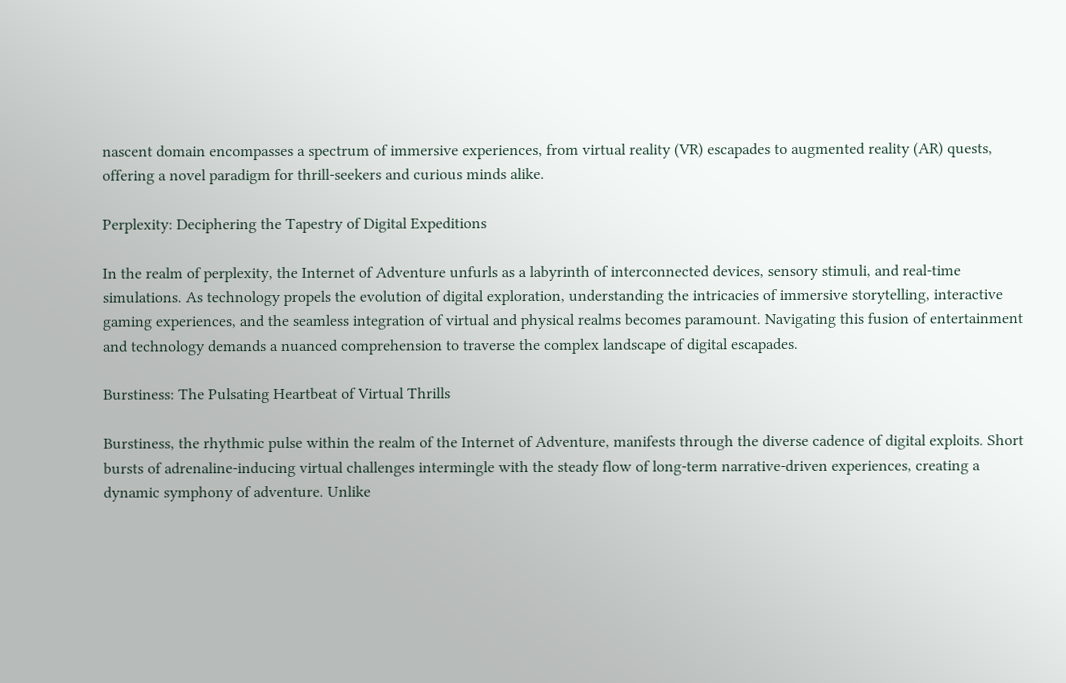nascent domain encompasses a spectrum of immersive experiences, from virtual reality (VR) escapades to augmented reality (AR) quests, offering a novel paradigm for thrill-seekers and curious minds alike.

Perplexity: Deciphering the Tapestry of Digital Expeditions

In the realm of perplexity, the Internet of Adventure unfurls as a labyrinth of interconnected devices, sensory stimuli, and real-time simulations. As technology propels the evolution of digital exploration, understanding the intricacies of immersive storytelling, interactive gaming experiences, and the seamless integration of virtual and physical realms becomes paramount. Navigating this fusion of entertainment and technology demands a nuanced comprehension to traverse the complex landscape of digital escapades.

Burstiness: The Pulsating Heartbeat of Virtual Thrills

Burstiness, the rhythmic pulse within the realm of the Internet of Adventure, manifests through the diverse cadence of digital exploits. Short bursts of adrenaline-inducing virtual challenges intermingle with the steady flow of long-term narrative-driven experiences, creating a dynamic symphony of adventure. Unlike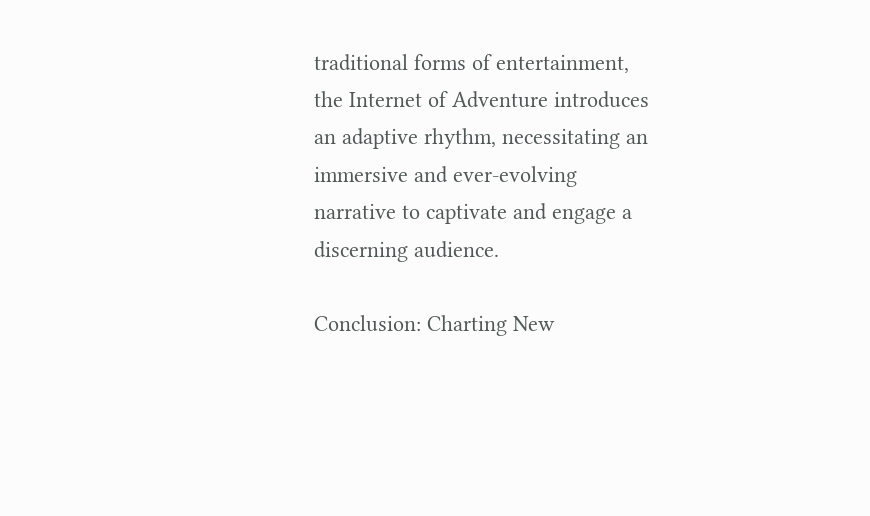traditional forms of entertainment, the Internet of Adventure introduces an adaptive rhythm, necessitating an immersive and ever-evolving narrative to captivate and engage a discerning audience.

Conclusion: Charting New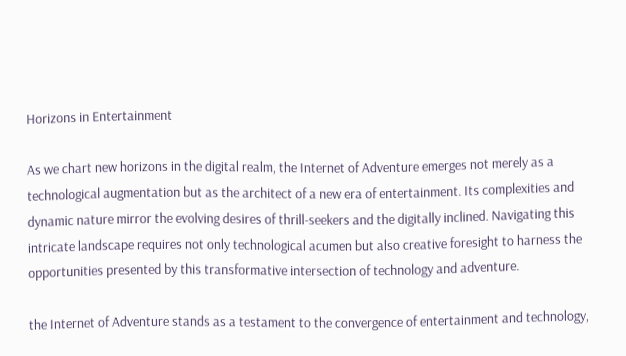Horizons in Entertainment

As we chart new horizons in the digital realm, the Internet of Adventure emerges not merely as a technological augmentation but as the architect of a new era of entertainment. Its complexities and dynamic nature mirror the evolving desires of thrill-seekers and the digitally inclined. Navigating this intricate landscape requires not only technological acumen but also creative foresight to harness the opportunities presented by this transformative intersection of technology and adventure.

the Internet of Adventure stands as a testament to the convergence of entertainment and technology,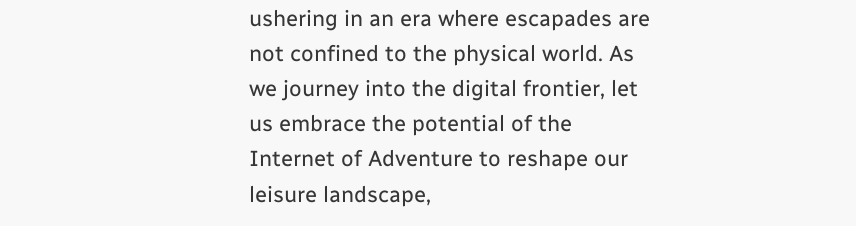ushering in an era where escapades are not confined to the physical world. As we journey into the digital frontier, let us embrace the potential of the Internet of Adventure to reshape our leisure landscape,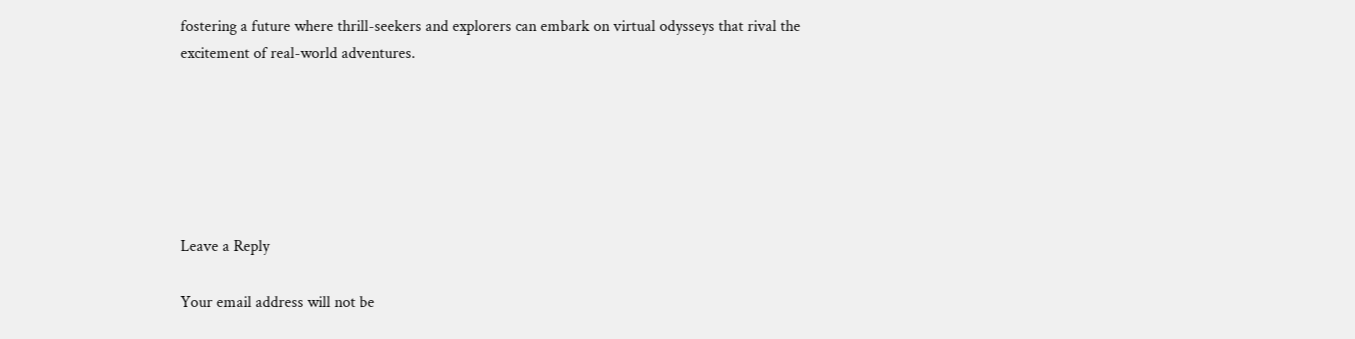fostering a future where thrill-seekers and explorers can embark on virtual odysseys that rival the excitement of real-world adventures.






Leave a Reply

Your email address will not be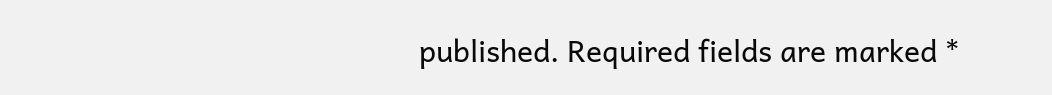published. Required fields are marked *